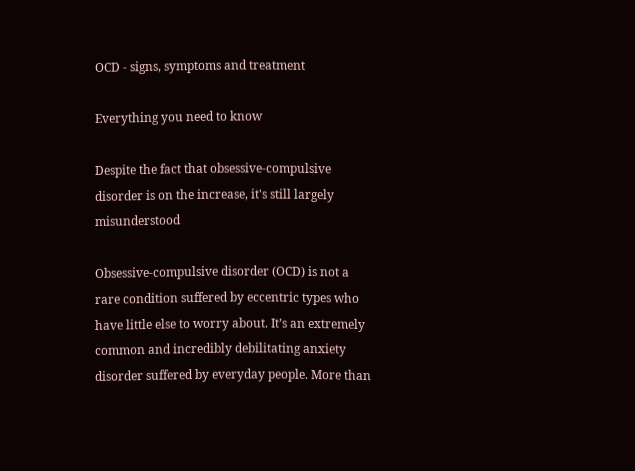OCD - signs, symptoms and treatment

Everything you need to know

Despite the fact that obsessive-compulsive disorder is on the increase, it's still largely misunderstood

Obsessive-compulsive disorder (OCD) is not a rare condition suffered by eccentric types who have little else to worry about. It’s an extremely common and incredibly debilitating anxiety disorder suffered by everyday people. More than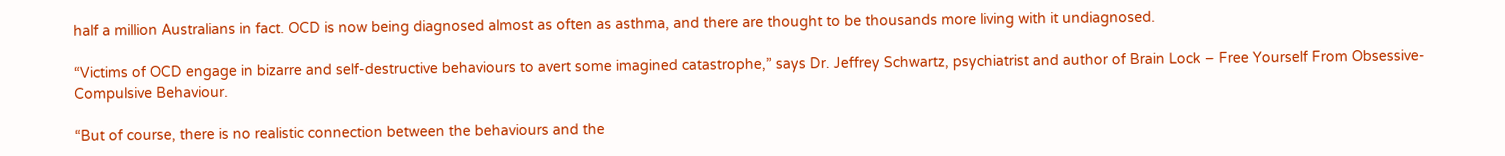half a million Australians in fact. OCD is now being diagnosed almost as often as asthma, and there are thought to be thousands more living with it undiagnosed.

“Victims of OCD engage in bizarre and self-destructive behaviours to avert some imagined catastrophe,” says Dr. Jeffrey Schwartz, psychiatrist and author of Brain Lock – Free Yourself From Obsessive-Compulsive Behaviour.

“But of course, there is no realistic connection between the behaviours and the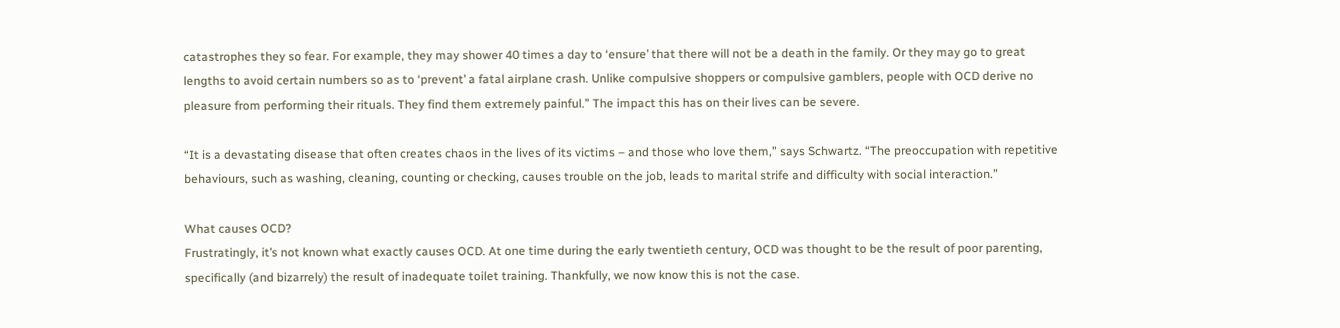catastrophes they so fear. For example, they may shower 40 times a day to ‘ensure’ that there will not be a death in the family. Or they may go to great lengths to avoid certain numbers so as to ‘prevent’ a fatal airplane crash. Unlike compulsive shoppers or compulsive gamblers, people with OCD derive no pleasure from performing their rituals. They find them extremely painful.” The impact this has on their lives can be severe.

“It is a devastating disease that often creates chaos in the lives of its victims – and those who love them,” says Schwartz. “The preoccupation with repetitive behaviours, such as washing, cleaning, counting or checking, causes trouble on the job, leads to marital strife and difficulty with social interaction.”

What causes OCD?
Frustratingly, it’s not known what exactly causes OCD. At one time during the early twentieth century, OCD was thought to be the result of poor parenting, specifically (and bizarrely) the result of inadequate toilet training. Thankfully, we now know this is not the case.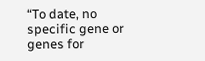“To date, no specific gene or genes for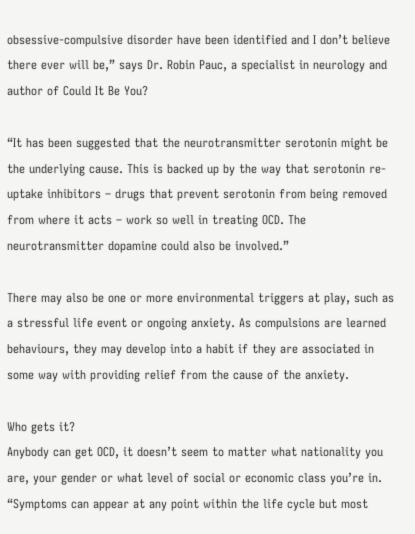obsessive-compulsive disorder have been identified and I don’t believe there ever will be,” says Dr. Robin Pauc, a specialist in neurology and author of Could It Be You?

“It has been suggested that the neurotransmitter serotonin might be the underlying cause. This is backed up by the way that serotonin re-uptake inhibitors – drugs that prevent serotonin from being removed from where it acts – work so well in treating OCD. The neurotransmitter dopamine could also be involved.”

There may also be one or more environmental triggers at play, such as a stressful life event or ongoing anxiety. As compulsions are learned behaviours, they may develop into a habit if they are associated in some way with providing relief from the cause of the anxiety.

Who gets it?
Anybody can get OCD, it doesn’t seem to matter what nationality you are, your gender or what level of social or economic class you’re in.
“Symptoms can appear at any point within the life cycle but most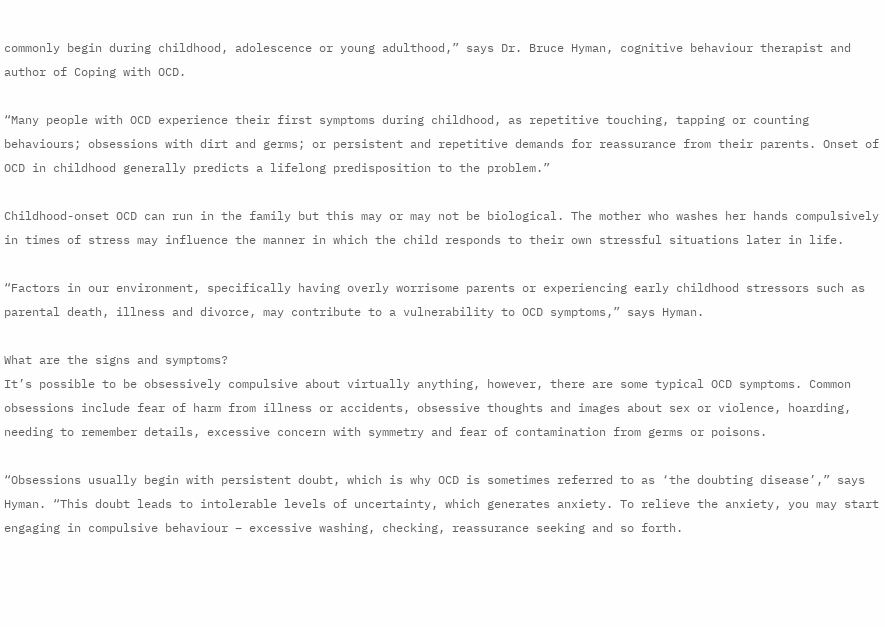commonly begin during childhood, adolescence or young adulthood,” says Dr. Bruce Hyman, cognitive behaviour therapist and author of Coping with OCD.

“Many people with OCD experience their first symptoms during childhood, as repetitive touching, tapping or counting behaviours; obsessions with dirt and germs; or persistent and repetitive demands for reassurance from their parents. Onset of OCD in childhood generally predicts a lifelong predisposition to the problem.”

Childhood-onset OCD can run in the family but this may or may not be biological. The mother who washes her hands compulsively in times of stress may influence the manner in which the child responds to their own stressful situations later in life.

“Factors in our environment, specifically having overly worrisome parents or experiencing early childhood stressors such as parental death, illness and divorce, may contribute to a vulnerability to OCD symptoms,” says Hyman.

What are the signs and symptoms?
It’s possible to be obsessively compulsive about virtually anything, however, there are some typical OCD symptoms. Common obsessions include fear of harm from illness or accidents, obsessive thoughts and images about sex or violence, hoarding, needing to remember details, excessive concern with symmetry and fear of contamination from germs or poisons.

“Obsessions usually begin with persistent doubt, which is why OCD is sometimes referred to as ‘the doubting disease’,” says Hyman. “This doubt leads to intolerable levels of uncertainty, which generates anxiety. To relieve the anxiety, you may start engaging in compulsive behaviour – excessive washing, checking, reassurance seeking and so forth.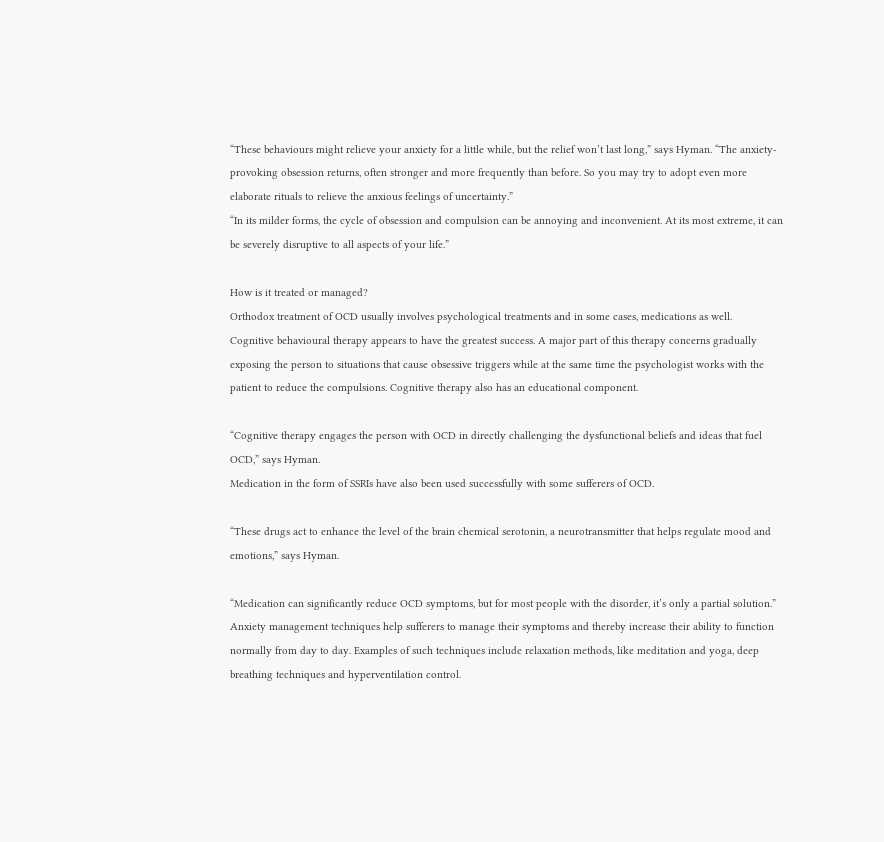“These behaviours might relieve your anxiety for a little while, but the relief won’t last long,” says Hyman. “The anxiety-provoking obsession returns, often stronger and more frequently than before. So you may try to adopt even more elaborate rituals to relieve the anxious feelings of uncertainty.”
“In its milder forms, the cycle of obsession and compulsion can be annoying and inconvenient. At its most extreme, it can be severely disruptive to all aspects of your life.”

How is it treated or managed?
Orthodox treatment of OCD usually involves psychological treatments and in some cases, medications as well.
Cognitive behavioural therapy appears to have the greatest success. A major part of this therapy concerns gradually exposing the person to situations that cause obsessive triggers while at the same time the psychologist works with the patient to reduce the compulsions. Cognitive therapy also has an educational component.

“Cognitive therapy engages the person with OCD in directly challenging the dysfunctional beliefs and ideas that fuel OCD,” says Hyman.
Medication in the form of SSRIs have also been used successfully with some sufferers of OCD.

“These drugs act to enhance the level of the brain chemical serotonin, a neurotransmitter that helps regulate mood and emotions,” says Hyman.

“Medication can significantly reduce OCD symptoms, but for most people with the disorder, it’s only a partial solution.”
Anxiety management techniques help sufferers to manage their symptoms and thereby increase their ability to function normally from day to day. Examples of such techniques include relaxation methods, like meditation and yoga, deep breathing techniques and hyperventilation control.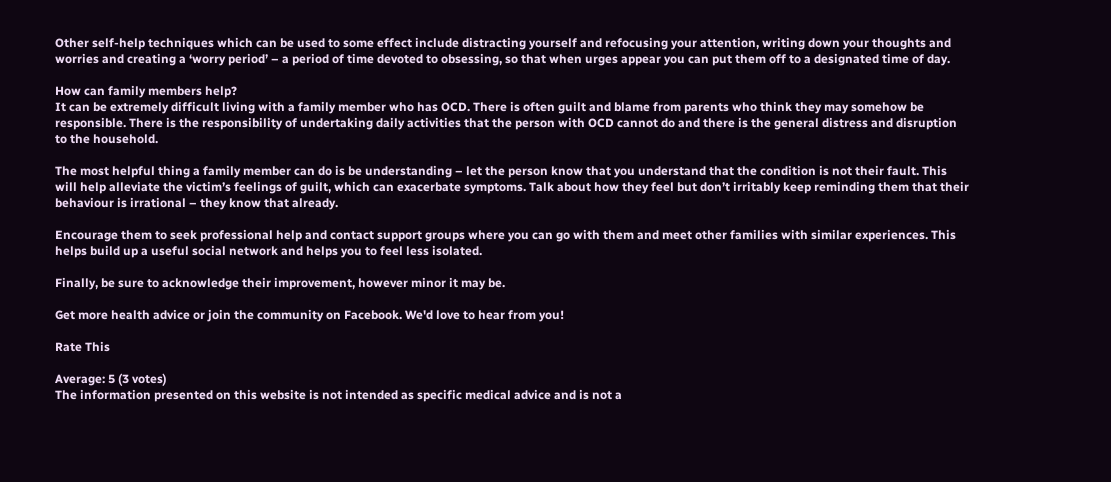Other self-help techniques which can be used to some effect include distracting yourself and refocusing your attention, writing down your thoughts and worries and creating a ‘worry period’ – a period of time devoted to obsessing, so that when urges appear you can put them off to a designated time of day.

How can family members help?
It can be extremely difficult living with a family member who has OCD. There is often guilt and blame from parents who think they may somehow be responsible. There is the responsibility of undertaking daily activities that the person with OCD cannot do and there is the general distress and disruption to the household.

The most helpful thing a family member can do is be understanding – let the person know that you understand that the condition is not their fault. This will help alleviate the victim’s feelings of guilt, which can exacerbate symptoms. Talk about how they feel but don’t irritably keep reminding them that their behaviour is irrational – they know that already.

Encourage them to seek professional help and contact support groups where you can go with them and meet other families with similar experiences. This helps build up a useful social network and helps you to feel less isolated.

Finally, be sure to acknowledge their improvement, however minor it may be.

Get more health advice or join the community on Facebook. We'd love to hear from you!

Rate This

Average: 5 (3 votes)
The information presented on this website is not intended as specific medical advice and is not a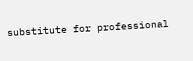substitute for professional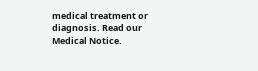medical treatment or diagnosis. Read our Medical Notice.